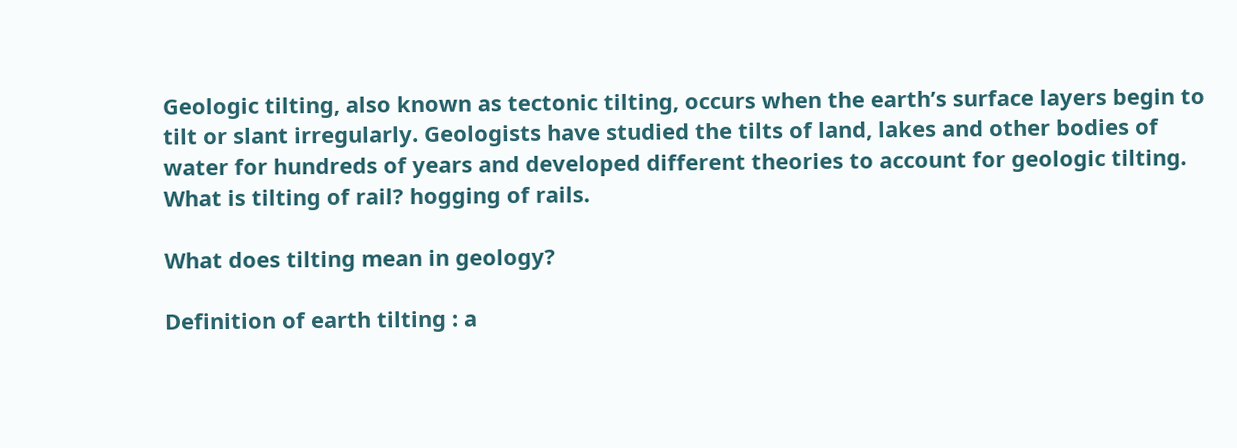Geologic tilting, also known as tectonic tilting, occurs when the earth’s surface layers begin to tilt or slant irregularly. Geologists have studied the tilts of land, lakes and other bodies of water for hundreds of years and developed different theories to account for geologic tilting.
What is tilting of rail? hogging of rails.

What does tilting mean in geology?

Definition of earth tilting : a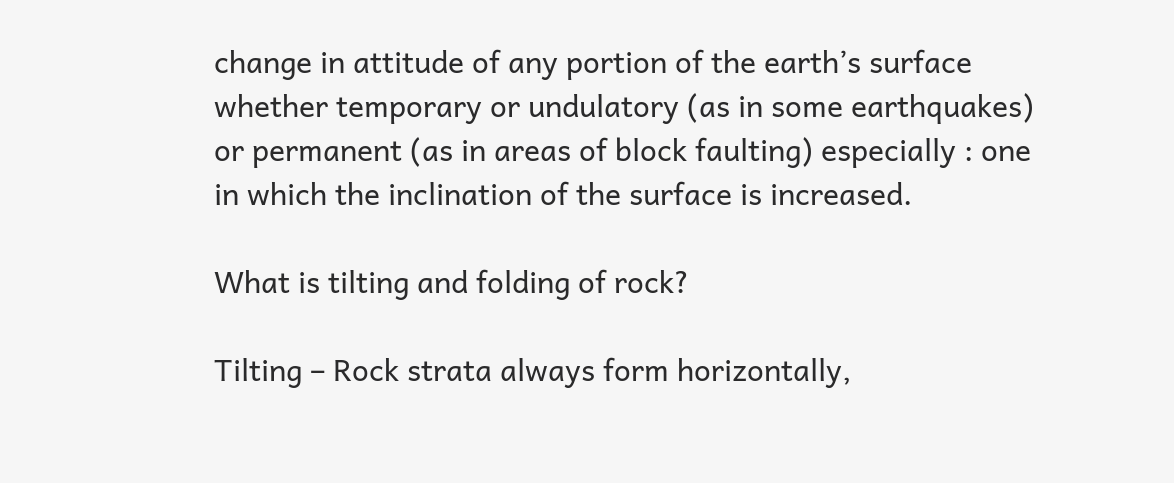change in attitude of any portion of the earth’s surface whether temporary or undulatory (as in some earthquakes) or permanent (as in areas of block faulting) especially : one in which the inclination of the surface is increased.

What is tilting and folding of rock?

Tilting – Rock strata always form horizontally,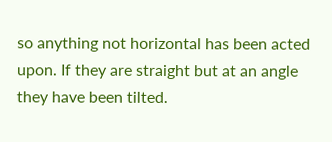so anything not horizontal has been acted upon. If they are straight but at an angle they have been tilted.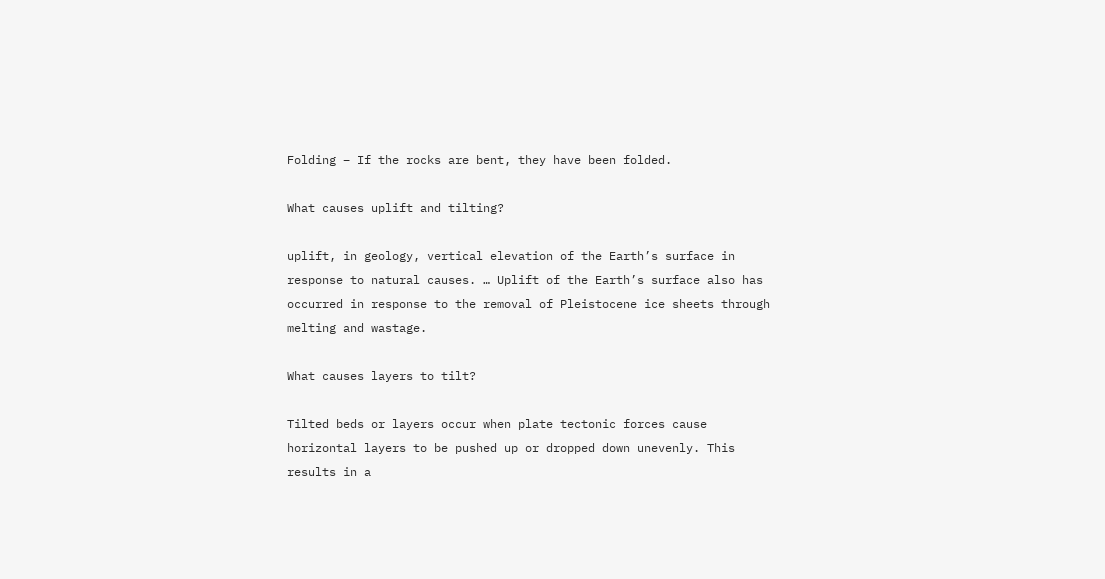Folding – If the rocks are bent, they have been folded.

What causes uplift and tilting?

uplift, in geology, vertical elevation of the Earth’s surface in response to natural causes. … Uplift of the Earth’s surface also has occurred in response to the removal of Pleistocene ice sheets through melting and wastage.

What causes layers to tilt?

Tilted beds or layers occur when plate tectonic forces cause horizontal layers to be pushed up or dropped down unevenly. This results in a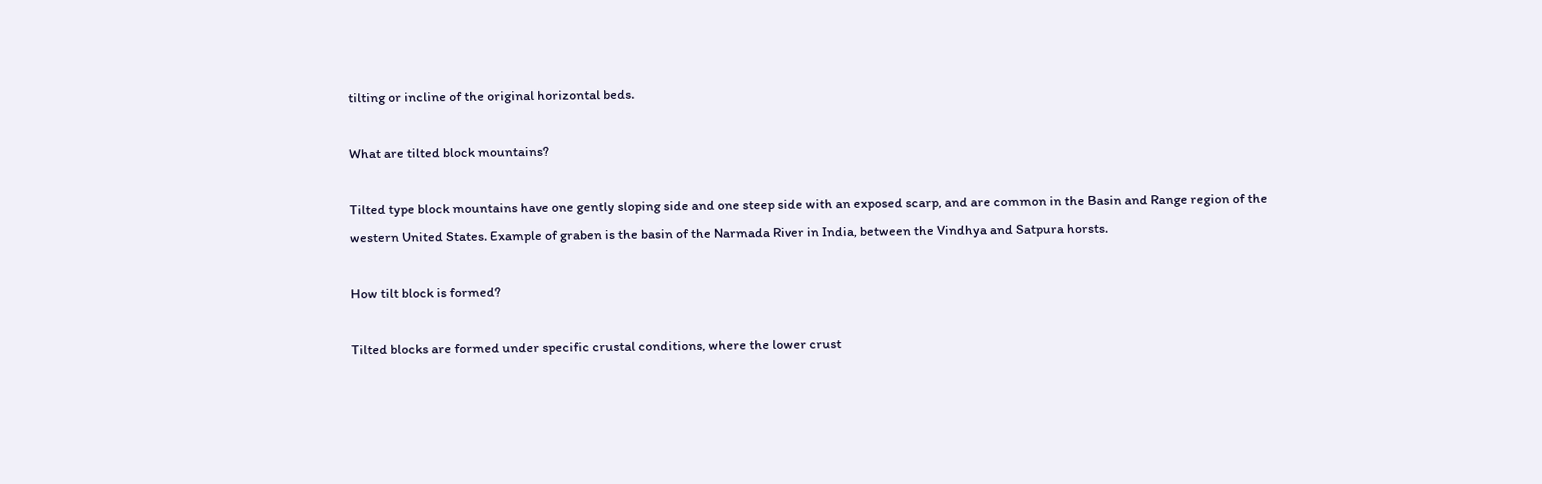tilting or incline of the original horizontal beds.

What are tilted block mountains?

Tilted type block mountains have one gently sloping side and one steep side with an exposed scarp, and are common in the Basin and Range region of the western United States. Example of graben is the basin of the Narmada River in India, between the Vindhya and Satpura horsts.

How tilt block is formed?

Tilted blocks are formed under specific crustal conditions, where the lower crust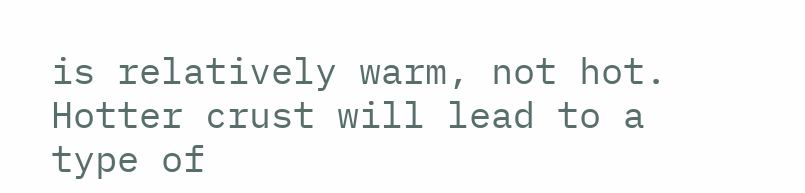is relatively warm, not hot. Hotter crust will lead to a type of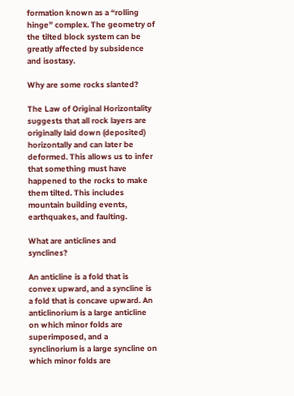formation known as a “rolling hinge” complex. The geometry of the tilted block system can be greatly affected by subsidence and isostasy.

Why are some rocks slanted?

The Law of Original Horizontality suggests that all rock layers are originally laid down (deposited) horizontally and can later be deformed. This allows us to infer that something must have happened to the rocks to make them tilted. This includes mountain building events, earthquakes, and faulting.

What are anticlines and synclines?

An anticline is a fold that is convex upward, and a syncline is a fold that is concave upward. An anticlinorium is a large anticline on which minor folds are superimposed, and a synclinorium is a large syncline on which minor folds are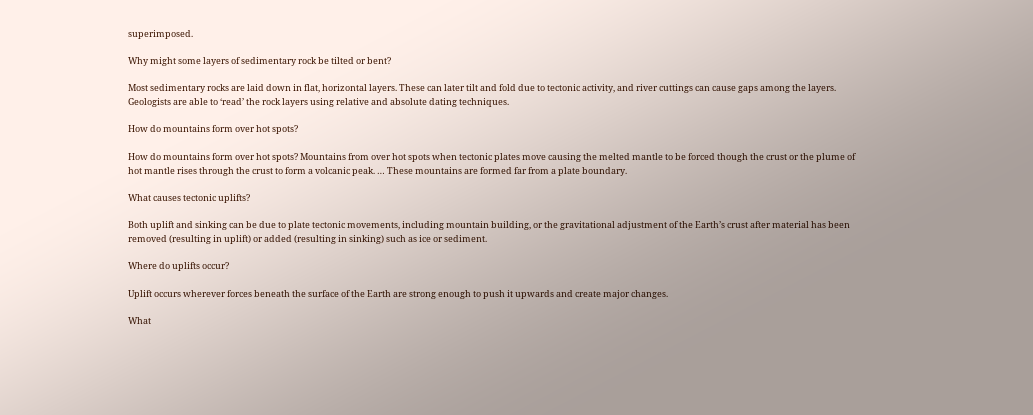superimposed.

Why might some layers of sedimentary rock be tilted or bent?

Most sedimentary rocks are laid down in flat, horizontal layers. These can later tilt and fold due to tectonic activity, and river cuttings can cause gaps among the layers. Geologists are able to ‘read’ the rock layers using relative and absolute dating techniques.

How do mountains form over hot spots?

How do mountains form over hot spots? Mountains from over hot spots when tectonic plates move causing the melted mantle to be forced though the crust or the plume of hot mantle rises through the crust to form a volcanic peak. … These mountains are formed far from a plate boundary.

What causes tectonic uplifts?

Both uplift and sinking can be due to plate tectonic movements, including mountain building, or the gravitational adjustment of the Earth’s crust after material has been removed (resulting in uplift) or added (resulting in sinking) such as ice or sediment.

Where do uplifts occur?

Uplift occurs wherever forces beneath the surface of the Earth are strong enough to push it upwards and create major changes.

What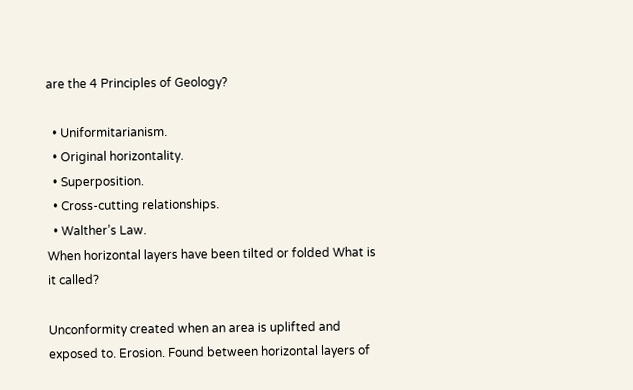are the 4 Principles of Geology?

  • Uniformitarianism.
  • Original horizontality.
  • Superposition.
  • Cross-cutting relationships.
  • Walther’s Law.
When horizontal layers have been tilted or folded What is it called?

Unconformity created when an area is uplifted and exposed to. Erosion. Found between horizontal layers of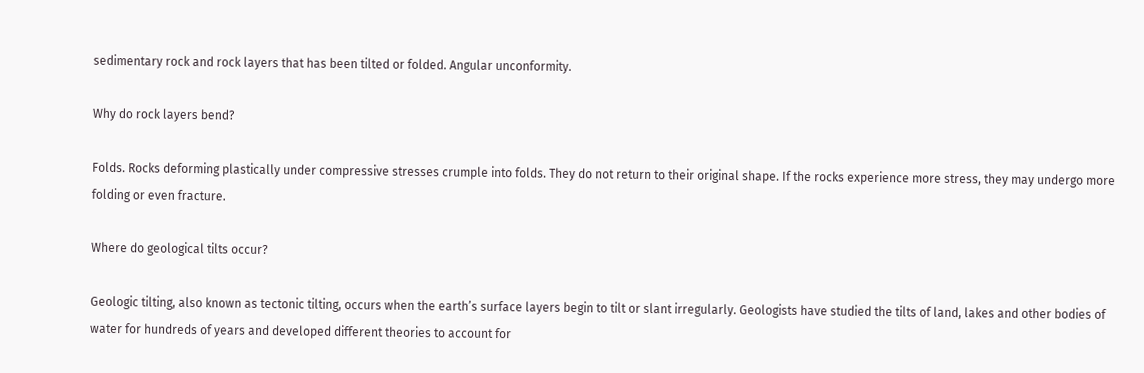sedimentary rock and rock layers that has been tilted or folded. Angular unconformity.

Why do rock layers bend?

Folds. Rocks deforming plastically under compressive stresses crumple into folds. They do not return to their original shape. If the rocks experience more stress, they may undergo more folding or even fracture.

Where do geological tilts occur?

Geologic tilting, also known as tectonic tilting, occurs when the earth’s surface layers begin to tilt or slant irregularly. Geologists have studied the tilts of land, lakes and other bodies of water for hundreds of years and developed different theories to account for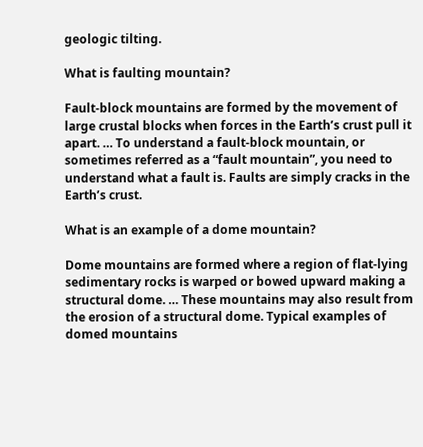geologic tilting.

What is faulting mountain?

Fault-block mountains are formed by the movement of large crustal blocks when forces in the Earth’s crust pull it apart. … To understand a fault-block mountain, or sometimes referred as a “fault mountain”, you need to understand what a fault is. Faults are simply cracks in the Earth’s crust.

What is an example of a dome mountain?

Dome mountains are formed where a region of flat-lying sedimentary rocks is warped or bowed upward making a structural dome. … These mountains may also result from the erosion of a structural dome. Typical examples of domed mountains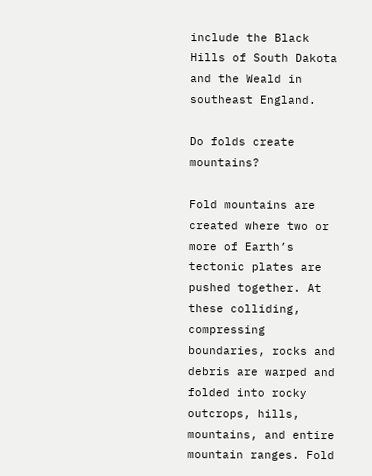include the Black Hills of South Dakota and the Weald in southeast England.

Do folds create mountains?

Fold mountains are created where two or more of Earth’s tectonic plates are pushed together. At these colliding, compressing boundaries, rocks and debris are warped and folded into rocky outcrops, hills, mountains, and entire mountain ranges. Fold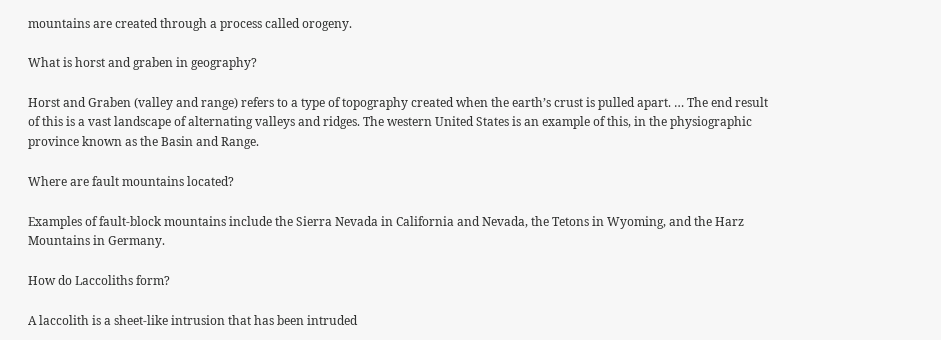mountains are created through a process called orogeny.

What is horst and graben in geography?

Horst and Graben (valley and range) refers to a type of topography created when the earth’s crust is pulled apart. … The end result of this is a vast landscape of alternating valleys and ridges. The western United States is an example of this, in the physiographic province known as the Basin and Range.

Where are fault mountains located?

Examples of fault-block mountains include the Sierra Nevada in California and Nevada, the Tetons in Wyoming, and the Harz Mountains in Germany.

How do Laccoliths form?

A laccolith is a sheet-like intrusion that has been intruded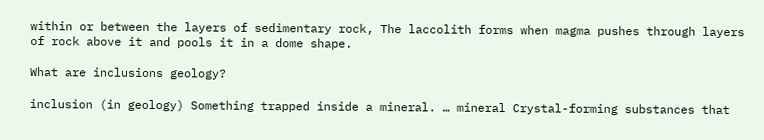within or between the layers of sedimentary rock, The laccolith forms when magma pushes through layers of rock above it and pools it in a dome shape.

What are inclusions geology?

inclusion (in geology) Something trapped inside a mineral. … mineral Crystal-forming substances that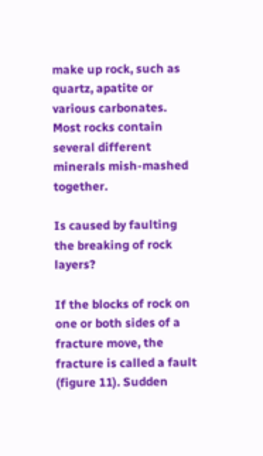make up rock, such as quartz, apatite or various carbonates. Most rocks contain several different minerals mish-mashed together.

Is caused by faulting the breaking of rock layers?

If the blocks of rock on one or both sides of a fracture move, the fracture is called a fault (figure 11). Sudden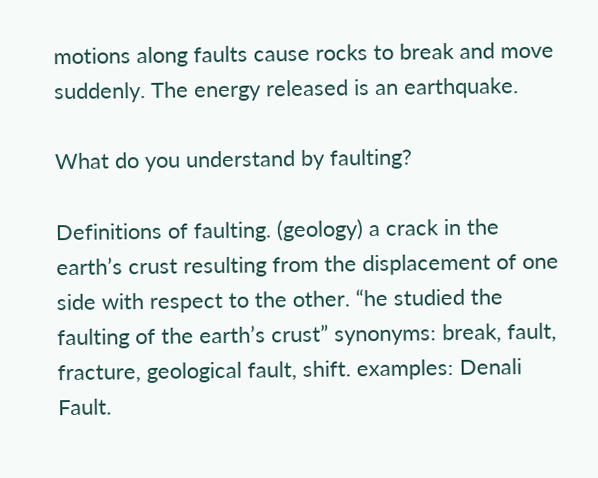motions along faults cause rocks to break and move suddenly. The energy released is an earthquake.

What do you understand by faulting?

Definitions of faulting. (geology) a crack in the earth’s crust resulting from the displacement of one side with respect to the other. “he studied the faulting of the earth’s crust” synonyms: break, fault, fracture, geological fault, shift. examples: Denali Fault.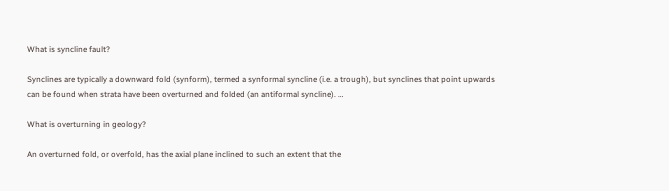What is syncline fault?

Synclines are typically a downward fold (synform), termed a synformal syncline (i.e. a trough), but synclines that point upwards can be found when strata have been overturned and folded (an antiformal syncline). …

What is overturning in geology?

An overturned fold, or overfold, has the axial plane inclined to such an extent that the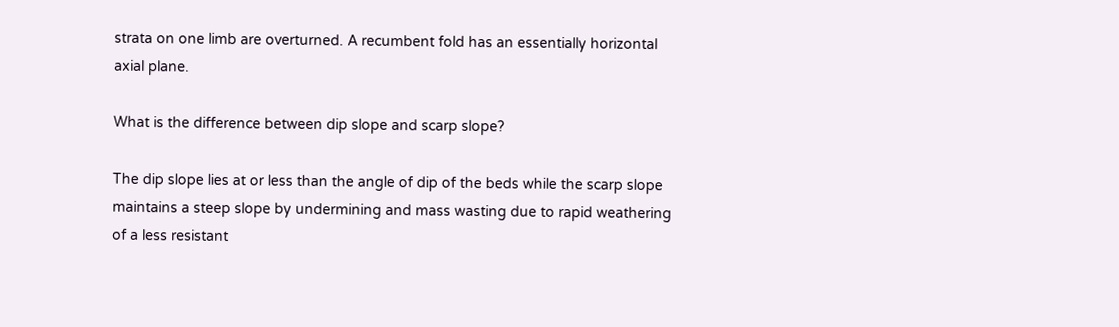strata on one limb are overturned. A recumbent fold has an essentially horizontal axial plane.

What is the difference between dip slope and scarp slope?

The dip slope lies at or less than the angle of dip of the beds while the scarp slope maintains a steep slope by undermining and mass wasting due to rapid weathering of a less resistant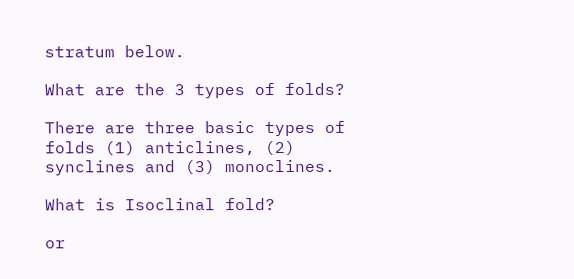stratum below.

What are the 3 types of folds?

There are three basic types of folds (1) anticlines, (2) synclines and (3) monoclines.

What is Isoclinal fold?

or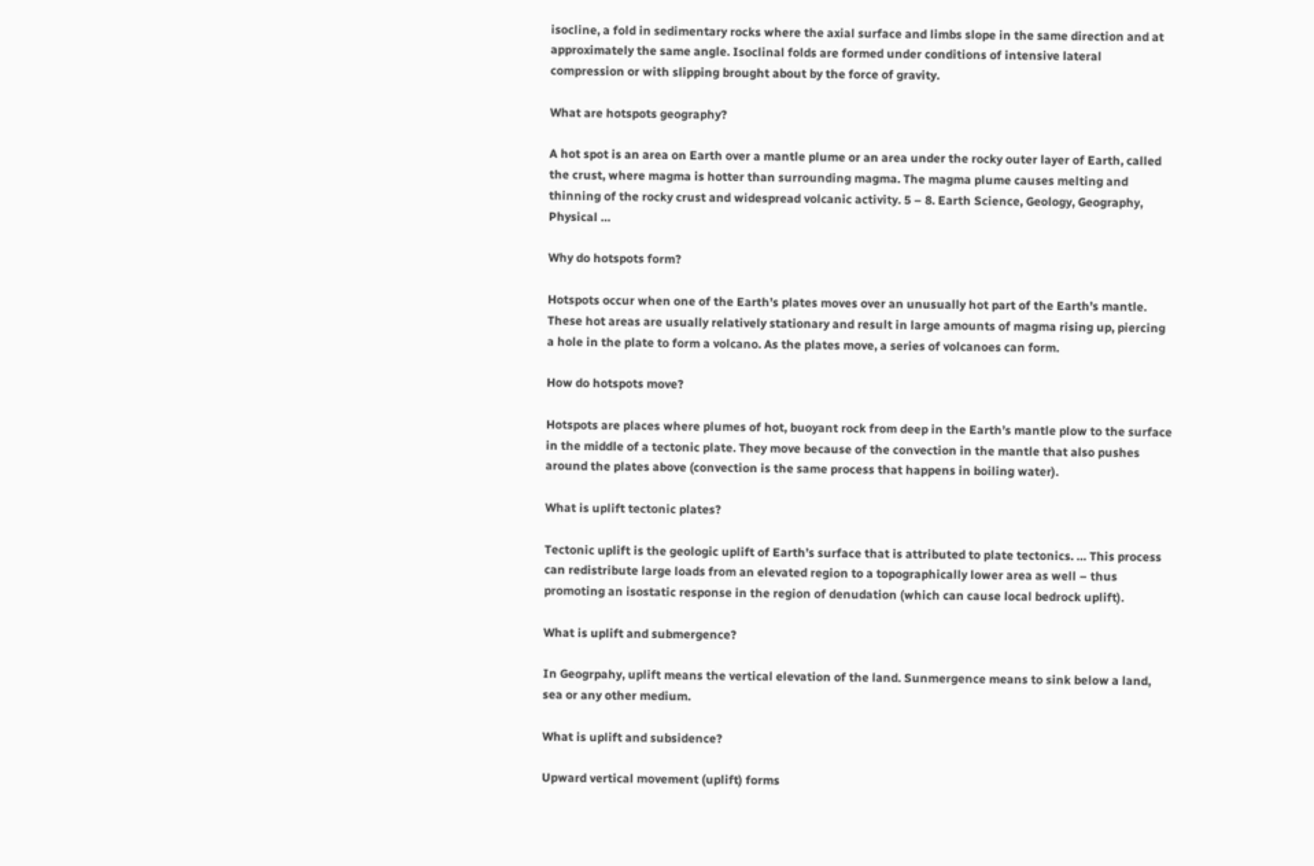isocline, a fold in sedimentary rocks where the axial surface and limbs slope in the same direction and at approximately the same angle. Isoclinal folds are formed under conditions of intensive lateral compression or with slipping brought about by the force of gravity.

What are hotspots geography?

A hot spot is an area on Earth over a mantle plume or an area under the rocky outer layer of Earth, called the crust, where magma is hotter than surrounding magma. The magma plume causes melting and thinning of the rocky crust and widespread volcanic activity. 5 – 8. Earth Science, Geology, Geography, Physical …

Why do hotspots form?

Hotspots occur when one of the Earth’s plates moves over an unusually hot part of the Earth’s mantle. These hot areas are usually relatively stationary and result in large amounts of magma rising up, piercing a hole in the plate to form a volcano. As the plates move, a series of volcanoes can form.

How do hotspots move?

Hotspots are places where plumes of hot, buoyant rock from deep in the Earth’s mantle plow to the surface in the middle of a tectonic plate. They move because of the convection in the mantle that also pushes around the plates above (convection is the same process that happens in boiling water).

What is uplift tectonic plates?

Tectonic uplift is the geologic uplift of Earth’s surface that is attributed to plate tectonics. … This process can redistribute large loads from an elevated region to a topographically lower area as well – thus promoting an isostatic response in the region of denudation (which can cause local bedrock uplift).

What is uplift and submergence?

In Geogrpahy, uplift means the vertical elevation of the land. Sunmergence means to sink below a land, sea or any other medium.

What is uplift and subsidence?

Upward vertical movement (uplift) forms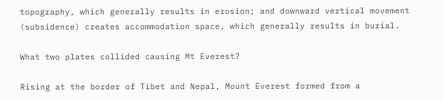topography, which generally results in erosion; and downward vertical movement (subsidence) creates accommodation space, which generally results in burial.

What two plates collided causing Mt Everest?

Rising at the border of Tibet and Nepal, Mount Everest formed from a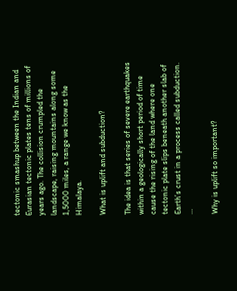tectonic smashup between the Indian and Eurasian tectonic plates tens of millions of years ago. The collision crumpled the landscape, raising mountains along some 1,5000 miles, a range we know as the Himalaya.

What is uplift and subduction?

The idea is that series of severe earthquakes within a geologically short period of time cause the rising of the land where one tectonic plate slips beneath another slab of Earth’s crust in a process called subduction. …

Why is uplift so important?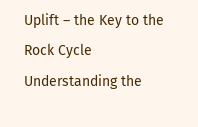Uplift – the Key to the Rock Cycle Understanding the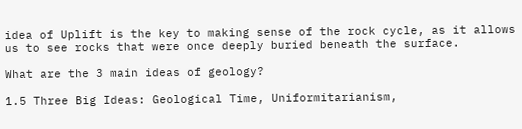idea of Uplift is the key to making sense of the rock cycle, as it allows us to see rocks that were once deeply buried beneath the surface.

What are the 3 main ideas of geology?

1.5 Three Big Ideas: Geological Time, Uniformitarianism,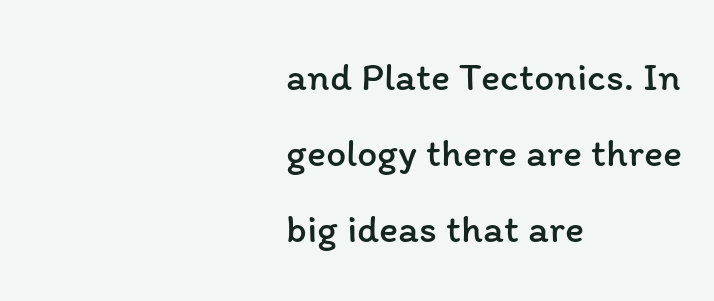and Plate Tectonics. In geology there are three big ideas that are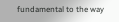fundamental to the way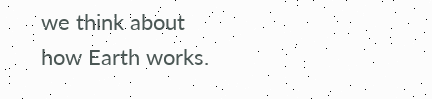we think about how Earth works.